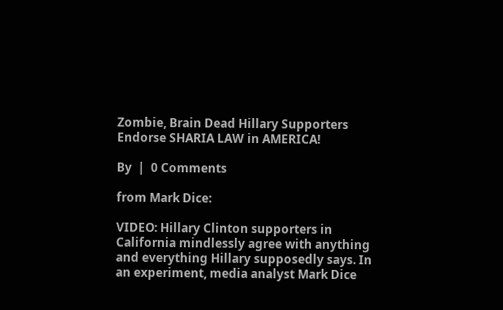Zombie, Brain Dead Hillary Supporters Endorse SHARIA LAW in AMERICA!

By  |  0 Comments

from Mark Dice:

VIDEO: Hillary Clinton supporters in California mindlessly agree with anything and everything Hillary supposedly says. In an experiment, media analyst Mark Dice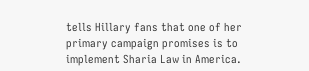tells Hillary fans that one of her primary campaign promises is to implement Sharia Law in America.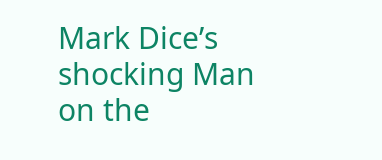Mark Dice’s shocking Man on the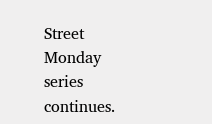Street Monday series continues.